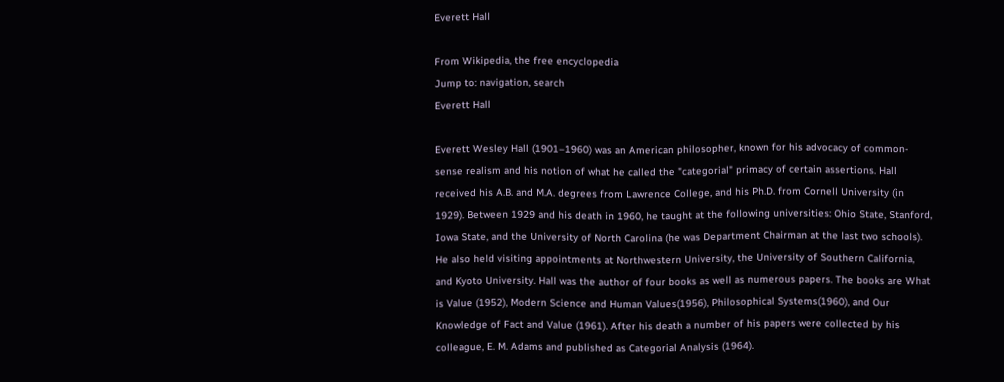Everett Hall

From Wikipedia, the free encyclopedia
Jump to: navigation, search
Everett Hall

Everett Wesley Hall (1901–1960) was an American philosopher, known for his advocacy of common-sense realism and his notion of what he called the "categorial" primacy of certain assertions. Hall received his A.B. and M.A. degrees from Lawrence College, and his Ph.D. from Cornell University (in 1929). Between 1929 and his death in 1960, he taught at the following universities: Ohio State, Stanford, Iowa State, and the University of North Carolina (he was Department Chairman at the last two schools). He also held visiting appointments at Northwestern University, the University of Southern California, and Kyoto University. Hall was the author of four books as well as numerous papers. The books are What is Value (1952), Modern Science and Human Values(1956), Philosophical Systems(1960), and Our Knowledge of Fact and Value (1961). After his death a number of his papers were collected by his colleague, E. M. Adams and published as Categorial Analysis (1964).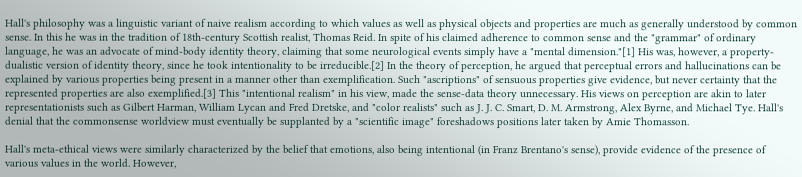Hall's philosophy was a linguistic variant of naive realism according to which values as well as physical objects and properties are much as generally understood by common sense. In this he was in the tradition of 18th-century Scottish realist, Thomas Reid. In spite of his claimed adherence to common sense and the "grammar" of ordinary language, he was an advocate of mind-body identity theory, claiming that some neurological events simply have a "mental dimension."[1] His was, however, a property-dualistic version of identity theory, since he took intentionality to be irreducible.[2] In the theory of perception, he argued that perceptual errors and hallucinations can be explained by various properties being present in a manner other than exemplification. Such "ascriptions" of sensuous properties give evidence, but never certainty that the represented properties are also exemplified.[3] This "intentional realism" in his view, made the sense-data theory unnecessary. His views on perception are akin to later representationists such as Gilbert Harman, William Lycan and Fred Dretske, and "color realists" such as J. J. C. Smart, D. M. Armstrong, Alex Byrne, and Michael Tye. Hall's denial that the commonsense worldview must eventually be supplanted by a "scientific image" foreshadows positions later taken by Amie Thomasson.

Hall's meta-ethical views were similarly characterized by the belief that emotions, also being intentional (in Franz Brentano's sense), provide evidence of the presence of various values in the world. However,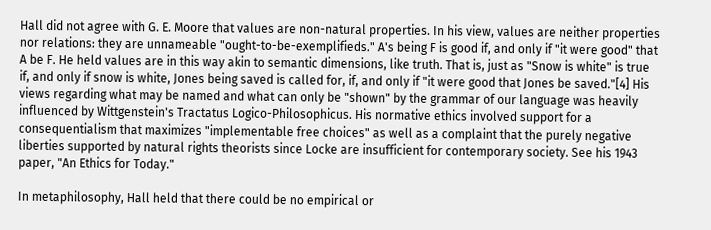Hall did not agree with G. E. Moore that values are non-natural properties. In his view, values are neither properties nor relations: they are unnameable "ought-to-be-exemplifieds." A's being F is good if, and only if "it were good" that A be F. He held values are in this way akin to semantic dimensions, like truth. That is, just as "Snow is white" is true if, and only if snow is white, Jones being saved is called for, if, and only if "it were good that Jones be saved."[4] His views regarding what may be named and what can only be "shown" by the grammar of our language was heavily influenced by Wittgenstein's Tractatus Logico-Philosophicus. His normative ethics involved support for a consequentialism that maximizes "implementable free choices" as well as a complaint that the purely negative liberties supported by natural rights theorists since Locke are insufficient for contemporary society. See his 1943 paper, "An Ethics for Today."

In metaphilosophy, Hall held that there could be no empirical or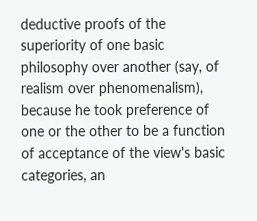deductive proofs of the superiority of one basic philosophy over another (say, of realism over phenomenalism), because he took preference of one or the other to be a function of acceptance of the view's basic categories, an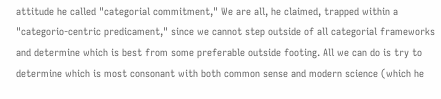attitude he called "categorial commitment," We are all, he claimed, trapped within a "categorio-centric predicament," since we cannot step outside of all categorial frameworks and determine which is best from some preferable outside footing. All we can do is try to determine which is most consonant with both common sense and modern science (which he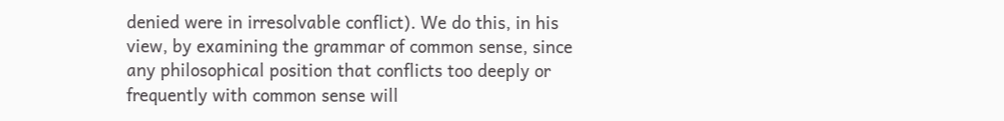denied were in irresolvable conflict). We do this, in his view, by examining the grammar of common sense, since any philosophical position that conflicts too deeply or frequently with common sense will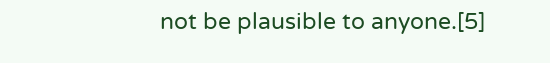not be plausible to anyone.[5]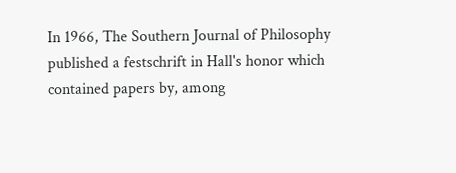In 1966, The Southern Journal of Philosophy published a festschrift in Hall's honor which contained papers by, among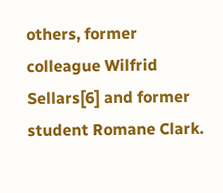others, former colleague Wilfrid Sellars[6] and former student Romane Clark.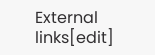External links[edit]